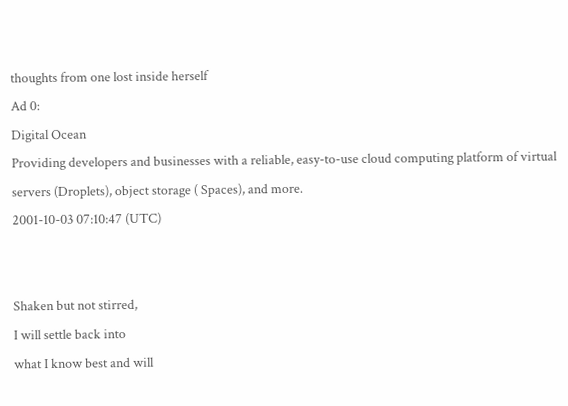thoughts from one lost inside herself
Ad 0:
Digital Ocean
Providing developers and businesses with a reliable, easy-to-use cloud computing platform of virtual servers (Droplets), object storage ( Spaces), and more.
2001-10-03 07:10:47 (UTC)


Shaken but not stirred,
I will settle back into
what I know best and will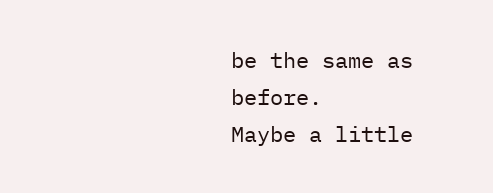be the same as before.
Maybe a little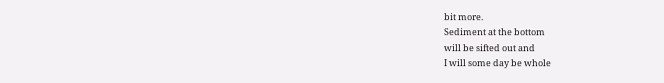bit more.
Sediment at the bottom
will be sifted out and
I will some day be whole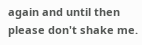again and until then
please don't shake me.